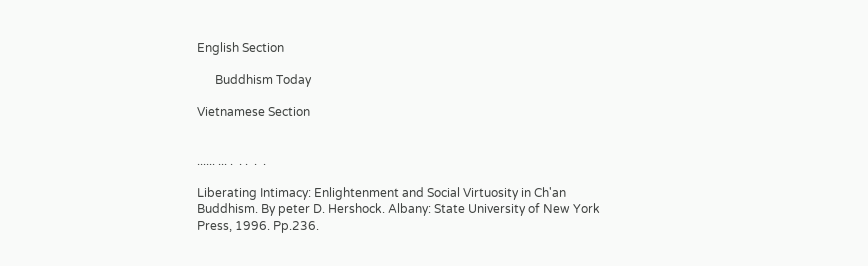English Section

      Buddhism Today

Vietnamese Section


...... ... .  . .  .  .

Liberating Intimacy: Enlightenment and Social Virtuosity in Ch'an Buddhism. By peter D. Hershock. Albany: State University of New York Press, 1996. Pp.236.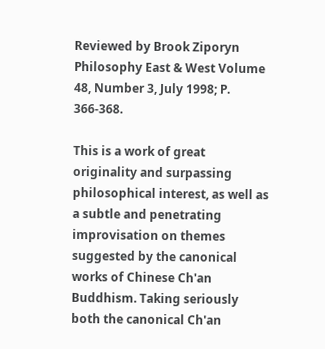Reviewed by Brook Ziporyn
Philosophy East & West Volume 48, Number 3, July 1998; P. 366-368.

This is a work of great originality and surpassing philosophical interest, as well as a subtle and penetrating improvisation on themes suggested by the canonical works of Chinese Ch'an Buddhism. Taking seriously both the canonical Ch'an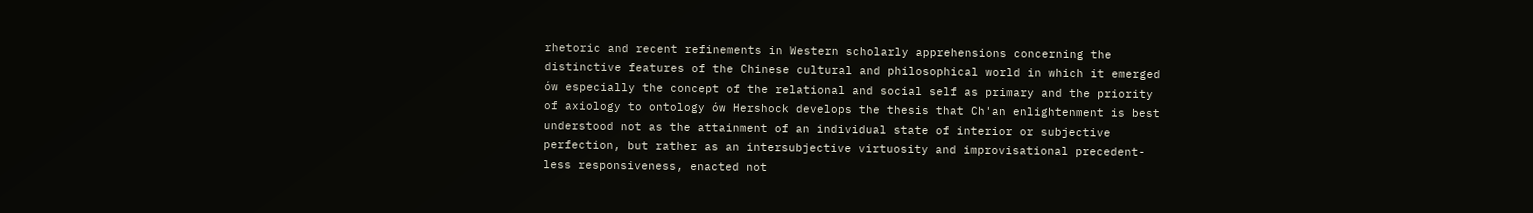rhetoric and recent refinements in Western scholarly apprehensions concerning the distinctive features of the Chinese cultural and philosophical world in which it emerged ów especially the concept of the relational and social self as primary and the priority of axiology to ontology ów Hershock develops the thesis that Ch'an enlightenment is best understood not as the attainment of an individual state of interior or subjective perfection, but rather as an intersubjective virtuosity and improvisational precedent-less responsiveness, enacted not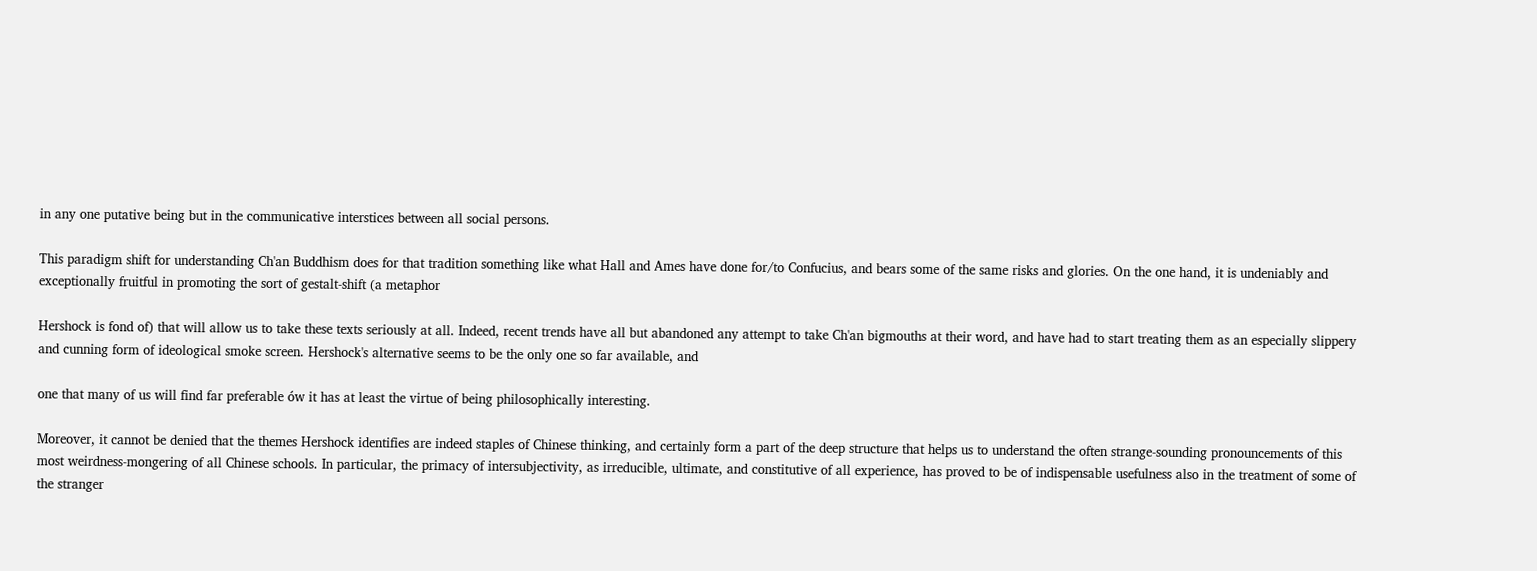in any one putative being but in the communicative interstices between all social persons.

This paradigm shift for understanding Ch'an Buddhism does for that tradition something like what Hall and Ames have done for/to Confucius, and bears some of the same risks and glories. On the one hand, it is undeniably and exceptionally fruitful in promoting the sort of gestalt-shift (a metaphor

Hershock is fond of) that will allow us to take these texts seriously at all. Indeed, recent trends have all but abandoned any attempt to take Ch'an bigmouths at their word, and have had to start treating them as an especially slippery and cunning form of ideological smoke screen. Hershock's alternative seems to be the only one so far available, and

one that many of us will find far preferable ów it has at least the virtue of being philosophically interesting.

Moreover, it cannot be denied that the themes Hershock identifies are indeed staples of Chinese thinking, and certainly form a part of the deep structure that helps us to understand the often strange-sounding pronouncements of this most weirdness-mongering of all Chinese schools. In particular, the primacy of intersubjectivity, as irreducible, ultimate, and constitutive of all experience, has proved to be of indispensable usefulness also in the treatment of some of the stranger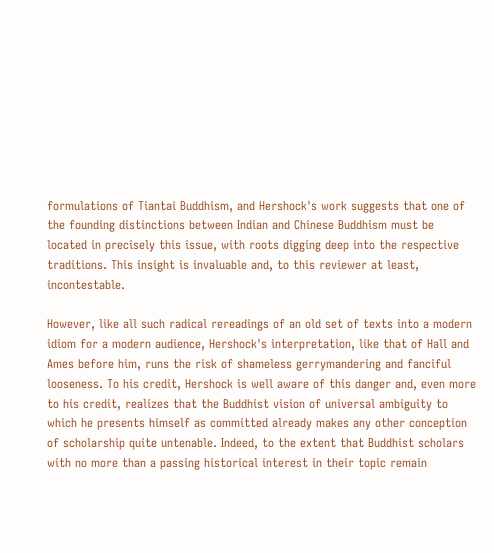formulations of Tiantai Buddhism, and Hershock's work suggests that one of the founding distinctions between Indian and Chinese Buddhism must be located in precisely this issue, with roots digging deep into the respective traditions. This insight is invaluable and, to this reviewer at least, incontestable.

However, like all such radical rereadings of an old set of texts into a modern idiom for a modern audience, Hershock's interpretation, like that of Hall and Ames before him, runs the risk of shameless gerrymandering and fanciful looseness. To his credit, Hershock is well aware of this danger and, even more to his credit, realizes that the Buddhist vision of universal ambiguity to which he presents himself as committed already makes any other conception of scholarship quite untenable. Indeed, to the extent that Buddhist scholars with no more than a passing historical interest in their topic remain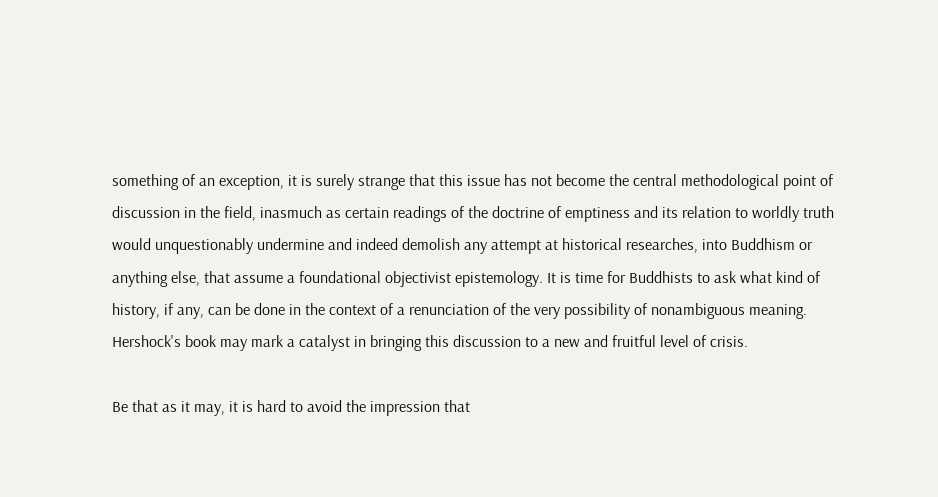something of an exception, it is surely strange that this issue has not become the central methodological point of discussion in the field, inasmuch as certain readings of the doctrine of emptiness and its relation to worldly truth would unquestionably undermine and indeed demolish any attempt at historical researches, into Buddhism or anything else, that assume a foundational objectivist epistemology. It is time for Buddhists to ask what kind of history, if any, can be done in the context of a renunciation of the very possibility of nonambiguous meaning. Hershock's book may mark a catalyst in bringing this discussion to a new and fruitful level of crisis.

Be that as it may, it is hard to avoid the impression that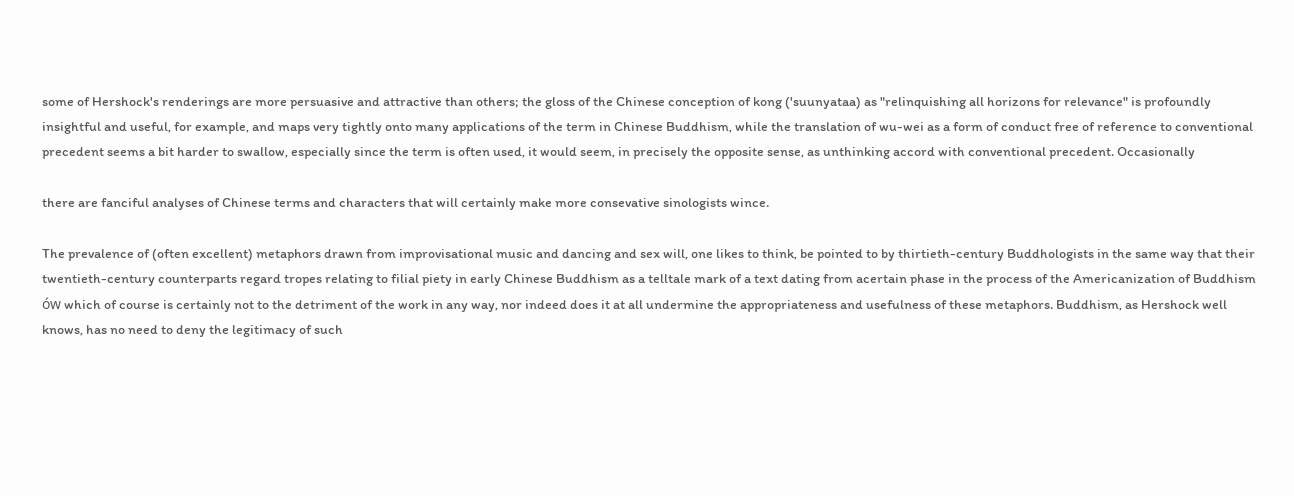some of Hershock's renderings are more persuasive and attractive than others; the gloss of the Chinese conception of kong ('suunyataa) as "relinquishing all horizons for relevance" is profoundly insightful and useful, for example, and maps very tightly onto many applications of the term in Chinese Buddhism, while the translation of wu-wei as a form of conduct free of reference to conventional precedent seems a bit harder to swallow, especially since the term is often used, it would seem, in precisely the opposite sense, as unthinking accord with conventional precedent. Occasionally

there are fanciful analyses of Chinese terms and characters that will certainly make more consevative sinologists wince.

The prevalence of (often excellent) metaphors drawn from improvisational music and dancing and sex will, one likes to think, be pointed to by thirtieth-century Buddhologists in the same way that their twentieth-century counterparts regard tropes relating to filial piety in early Chinese Buddhism as a telltale mark of a text dating from acertain phase in the process of the Americanization of Buddhism ów which of course is certainly not to the detriment of the work in any way, nor indeed does it at all undermine the appropriateness and usefulness of these metaphors. Buddhism, as Hershock well knows, has no need to deny the legitimacy of such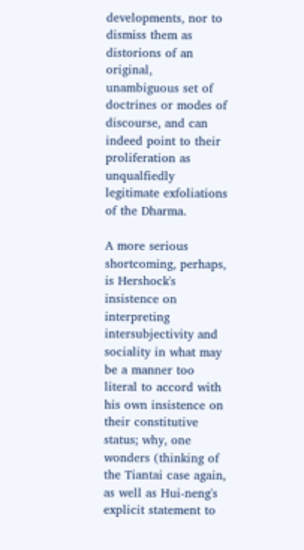developments, nor to dismiss them as distorions of an original, unambiguous set of doctrines or modes of discourse, and can indeed point to their proliferation as unqualfiedly legitimate exfoliations of the Dharma.

A more serious shortcoming, perhaps, is Hershock's insistence on interpreting intersubjectivity and sociality in what may be a manner too literal to accord with his own insistence on their constitutive status; why, one wonders (thinking of the Tiantai case again, as well as Hui-neng's explicit statement to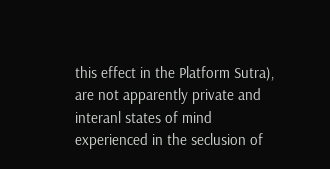this effect in the Platform Sutra), are not apparently private and interanl states of mind experienced in the seclusion of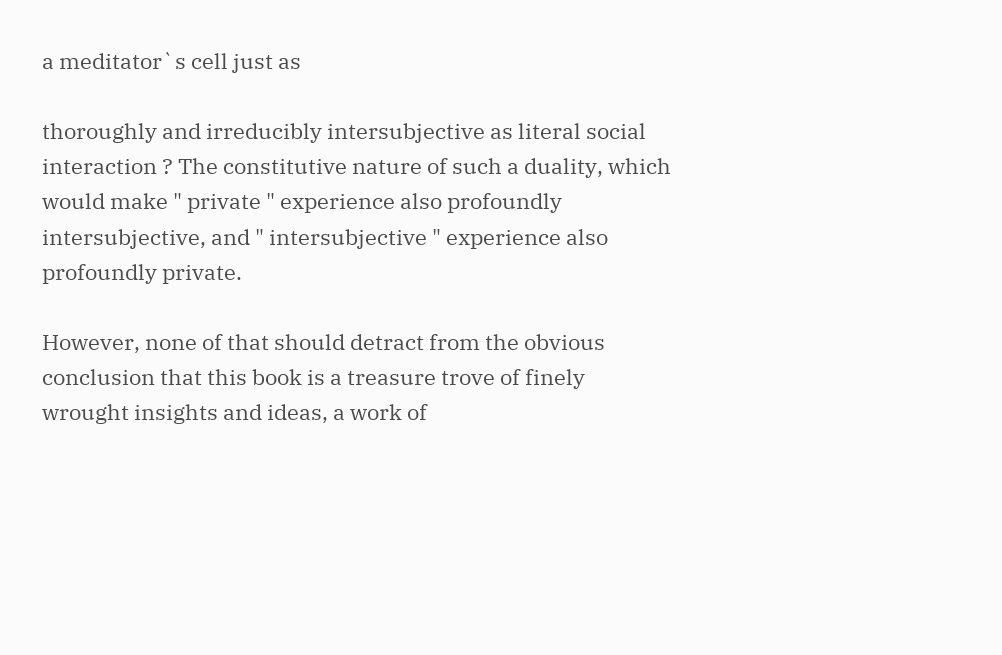a meditator`s cell just as

thoroughly and irreducibly intersubjective as literal social interaction ? The constitutive nature of such a duality, which would make " private " experience also profoundly intersubjective, and " intersubjective " experience also profoundly private.

However, none of that should detract from the obvious conclusion that this book is a treasure trove of finely wrought insights and ideas, a work of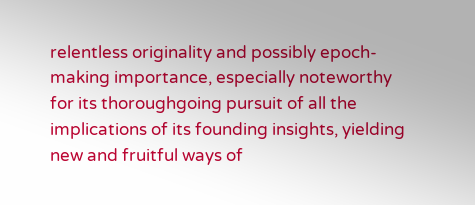relentless originality and possibly epoch-making importance, especially noteworthy for its thoroughgoing pursuit of all the implications of its founding insights, yielding new and fruitful ways of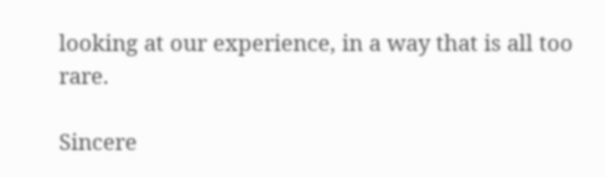looking at our experience, in a way that is all too rare.

Sincere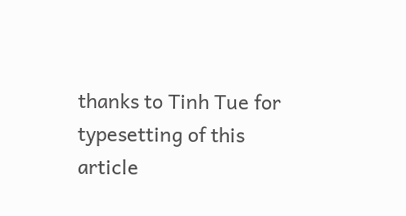thanks to Tinh Tue for typesetting of this article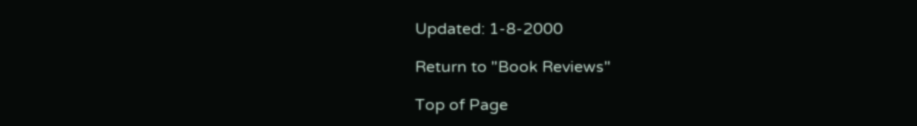Updated: 1-8-2000

Return to "Book Reviews"

Top of Page